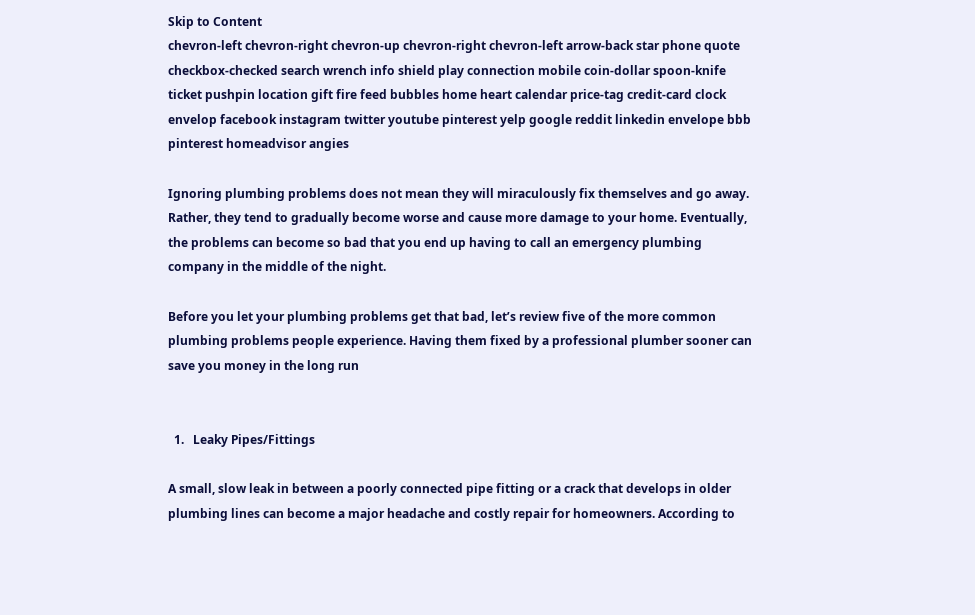Skip to Content
chevron-left chevron-right chevron-up chevron-right chevron-left arrow-back star phone quote checkbox-checked search wrench info shield play connection mobile coin-dollar spoon-knife ticket pushpin location gift fire feed bubbles home heart calendar price-tag credit-card clock envelop facebook instagram twitter youtube pinterest yelp google reddit linkedin envelope bbb pinterest homeadvisor angies

Ignoring plumbing problems does not mean they will miraculously fix themselves and go away. Rather, they tend to gradually become worse and cause more damage to your home. Eventually, the problems can become so bad that you end up having to call an emergency plumbing company in the middle of the night.

Before you let your plumbing problems get that bad, let’s review five of the more common plumbing problems people experience. Having them fixed by a professional plumber sooner can save you money in the long run


  1.   Leaky Pipes/Fittings

A small, slow leak in between a poorly connected pipe fitting or a crack that develops in older plumbing lines can become a major headache and costly repair for homeowners. According to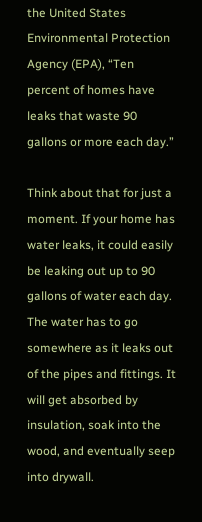the United States Environmental Protection Agency (EPA), “Ten percent of homes have leaks that waste 90 gallons or more each day.”

Think about that for just a moment. If your home has water leaks, it could easily be leaking out up to 90 gallons of water each day. The water has to go somewhere as it leaks out of the pipes and fittings. It will get absorbed by insulation, soak into the wood, and eventually seep into drywall.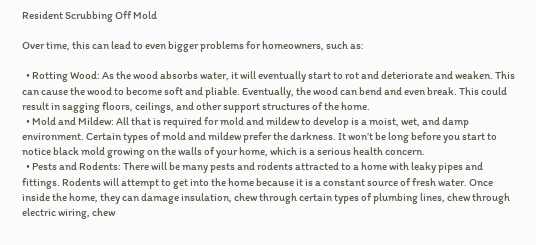Resident Scrubbing Off Mold

Over time, this can lead to even bigger problems for homeowners, such as:

  • Rotting Wood: As the wood absorbs water, it will eventually start to rot and deteriorate and weaken. This can cause the wood to become soft and pliable. Eventually, the wood can bend and even break. This could result in sagging floors, ceilings, and other support structures of the home.
  • Mold and Mildew: All that is required for mold and mildew to develop is a moist, wet, and damp environment. Certain types of mold and mildew prefer the darkness. It won’t be long before you start to notice black mold growing on the walls of your home, which is a serious health concern.
  • Pests and Rodents: There will be many pests and rodents attracted to a home with leaky pipes and fittings. Rodents will attempt to get into the home because it is a constant source of fresh water. Once inside the home, they can damage insulation, chew through certain types of plumbing lines, chew through electric wiring, chew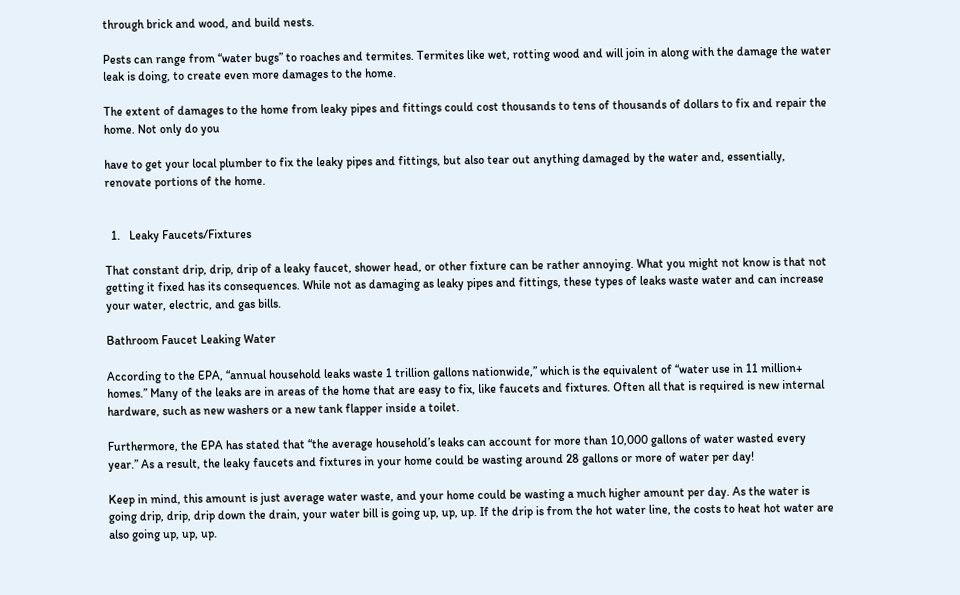through brick and wood, and build nests.

Pests can range from “water bugs” to roaches and termites. Termites like wet, rotting wood and will join in along with the damage the water leak is doing, to create even more damages to the home.

The extent of damages to the home from leaky pipes and fittings could cost thousands to tens of thousands of dollars to fix and repair the home. Not only do you

have to get your local plumber to fix the leaky pipes and fittings, but also tear out anything damaged by the water and, essentially, renovate portions of the home.


  1.   Leaky Faucets/Fixtures

That constant drip, drip, drip of a leaky faucet, shower head, or other fixture can be rather annoying. What you might not know is that not getting it fixed has its consequences. While not as damaging as leaky pipes and fittings, these types of leaks waste water and can increase your water, electric, and gas bills.

Bathroom Faucet Leaking Water

According to the EPA, “annual household leaks waste 1 trillion gallons nationwide,” which is the equivalent of “water use in 11 million+ homes.” Many of the leaks are in areas of the home that are easy to fix, like faucets and fixtures. Often all that is required is new internal hardware, such as new washers or a new tank flapper inside a toilet.

Furthermore, the EPA has stated that “the average household’s leaks can account for more than 10,000 gallons of water wasted every year.” As a result, the leaky faucets and fixtures in your home could be wasting around 28 gallons or more of water per day!

Keep in mind, this amount is just average water waste, and your home could be wasting a much higher amount per day. As the water is going drip, drip, drip down the drain, your water bill is going up, up, up. If the drip is from the hot water line, the costs to heat hot water are also going up, up, up.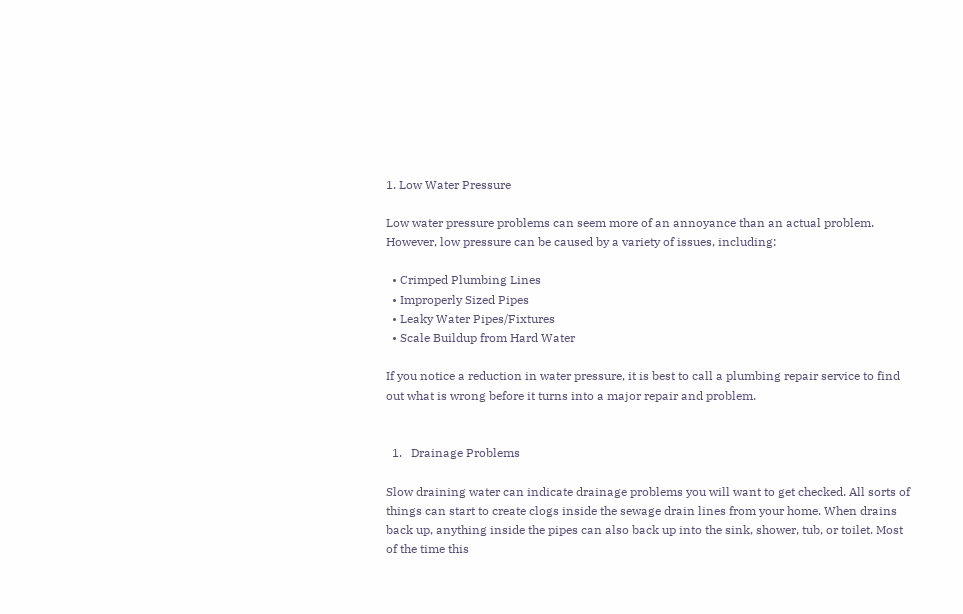1. Low Water Pressure

Low water pressure problems can seem more of an annoyance than an actual problem. However, low pressure can be caused by a variety of issues, including:

  • Crimped Plumbing Lines
  • Improperly Sized Pipes
  • Leaky Water Pipes/Fixtures
  • Scale Buildup from Hard Water

If you notice a reduction in water pressure, it is best to call a plumbing repair service to find out what is wrong before it turns into a major repair and problem.


  1.   Drainage Problems

Slow draining water can indicate drainage problems you will want to get checked. All sorts of things can start to create clogs inside the sewage drain lines from your home. When drains back up, anything inside the pipes can also back up into the sink, shower, tub, or toilet. Most of the time this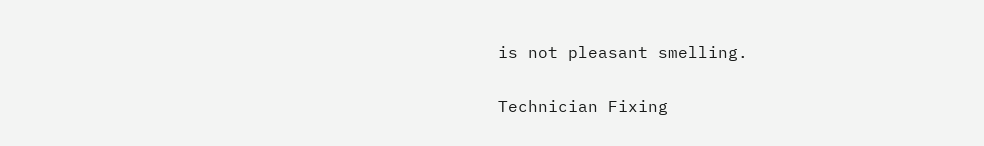is not pleasant smelling.

Technician Fixing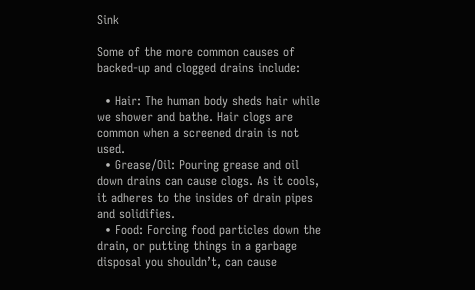Sink

Some of the more common causes of backed-up and clogged drains include:

  • Hair: The human body sheds hair while we shower and bathe. Hair clogs are common when a screened drain is not used.
  • Grease/Oil: Pouring grease and oil down drains can cause clogs. As it cools, it adheres to the insides of drain pipes and solidifies.
  • Food: Forcing food particles down the drain, or putting things in a garbage disposal you shouldn’t, can cause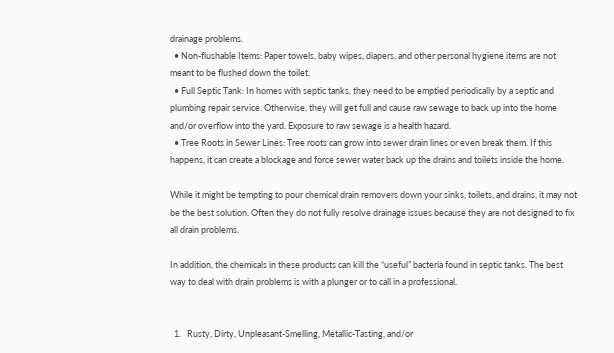drainage problems.
  • Non-flushable Items: Paper towels, baby wipes, diapers, and other personal hygiene items are not meant to be flushed down the toilet.
  • Full Septic Tank: In homes with septic tanks, they need to be emptied periodically by a septic and plumbing repair service. Otherwise, they will get full and cause raw sewage to back up into the home and/or overflow into the yard. Exposure to raw sewage is a health hazard.
  • Tree Roots in Sewer Lines: Tree roots can grow into sewer drain lines or even break them. If this happens, it can create a blockage and force sewer water back up the drains and toilets inside the home.

While it might be tempting to pour chemical drain removers down your sinks, toilets, and drains, it may not be the best solution. Often they do not fully resolve drainage issues because they are not designed to fix all drain problems.

In addition, the chemicals in these products can kill the “useful” bacteria found in septic tanks. The best way to deal with drain problems is with a plunger or to call in a professional.


  1.   Rusty, Dirty, Unpleasant-Smelling, Metallic-Tasting, and/or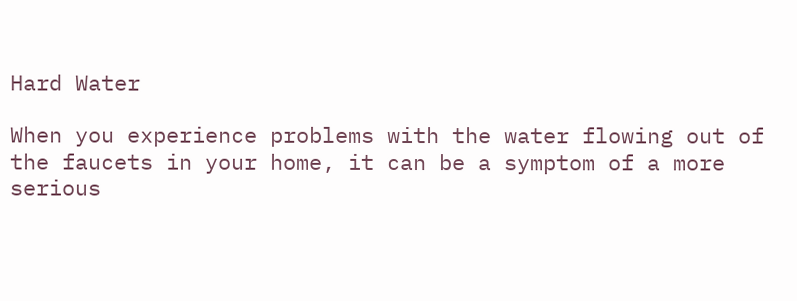Hard Water

When you experience problems with the water flowing out of the faucets in your home, it can be a symptom of a more serious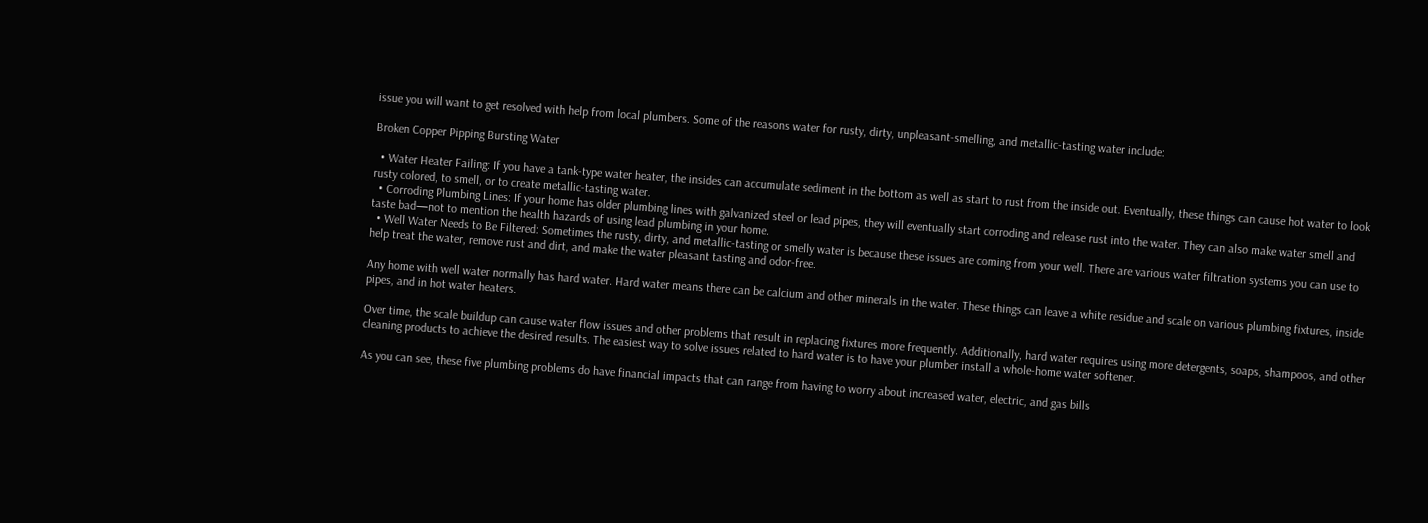issue you will want to get resolved with help from local plumbers. Some of the reasons water for rusty, dirty, unpleasant-smelling, and metallic-tasting water include:

Broken Copper Pipping Bursting Water

  • Water Heater Failing: If you have a tank-type water heater, the insides can accumulate sediment in the bottom as well as start to rust from the inside out. Eventually, these things can cause hot water to look rusty colored, to smell, or to create metallic-tasting water.
  • Corroding Plumbing Lines: If your home has older plumbing lines with galvanized steel or lead pipes, they will eventually start corroding and release rust into the water. They can also make water smell and taste bad—not to mention the health hazards of using lead plumbing in your home.
  • Well Water Needs to Be Filtered: Sometimes the rusty, dirty, and metallic-tasting or smelly water is because these issues are coming from your well. There are various water filtration systems you can use to help treat the water, remove rust and dirt, and make the water pleasant tasting and odor-free.

Any home with well water normally has hard water. Hard water means there can be calcium and other minerals in the water. These things can leave a white residue and scale on various plumbing fixtures, inside pipes, and in hot water heaters.

Over time, the scale buildup can cause water flow issues and other problems that result in replacing fixtures more frequently. Additionally, hard water requires using more detergents, soaps, shampoos, and other cleaning products to achieve the desired results. The easiest way to solve issues related to hard water is to have your plumber install a whole-home water softener.

As you can see, these five plumbing problems do have financial impacts that can range from having to worry about increased water, electric, and gas bills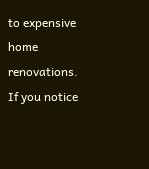to expensive home renovations. If you notice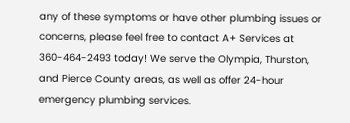any of these symptoms or have other plumbing issues or concerns, please feel free to contact A+ Services at 360-464-2493 today! We serve the Olympia, Thurston, and Pierce County areas, as well as offer 24-hour emergency plumbing services.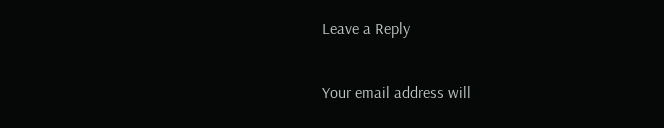Leave a Reply

Your email address will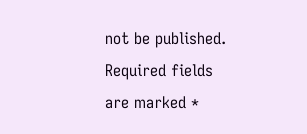not be published. Required fields are marked *